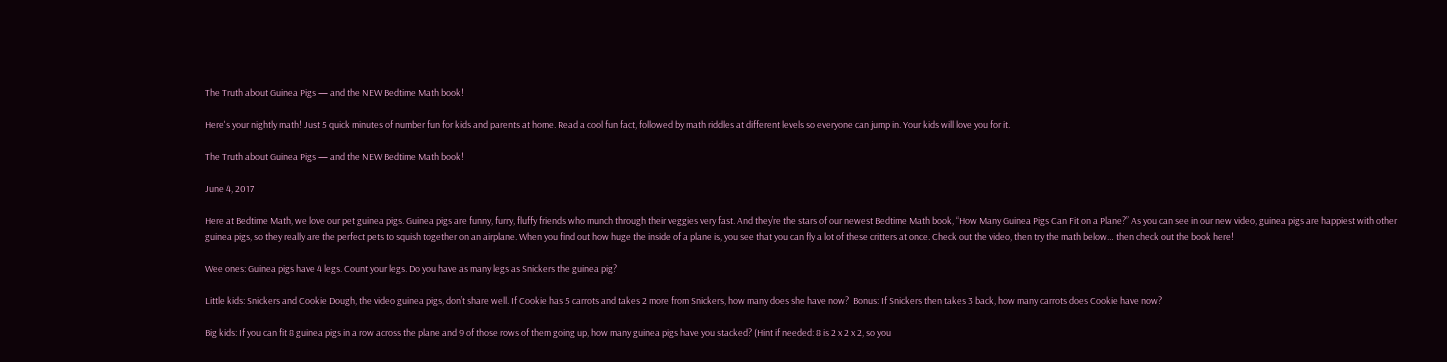The Truth about Guinea Pigs — and the NEW Bedtime Math book!

Here's your nightly math! Just 5 quick minutes of number fun for kids and parents at home. Read a cool fun fact, followed by math riddles at different levels so everyone can jump in. Your kids will love you for it.

The Truth about Guinea Pigs — and the NEW Bedtime Math book!

June 4, 2017

Here at Bedtime Math, we love our pet guinea pigs. Guinea pigs are funny, furry, fluffy friends who munch through their veggies very fast. And they’re the stars of our newest Bedtime Math book, “How Many Guinea Pigs Can Fit on a Plane?” As you can see in our new video, guinea pigs are happiest with other guinea pigs, so they really are the perfect pets to squish together on an airplane. When you find out how huge the inside of a plane is, you see that you can fly a lot of these critters at once. Check out the video, then try the math below… then check out the book here!

Wee ones: Guinea pigs have 4 legs. Count your legs. Do you have as many legs as Snickers the guinea pig?

Little kids: Snickers and Cookie Dough, the video guinea pigs, don’t share well. If Cookie has 5 carrots and takes 2 more from Snickers, how many does she have now?  Bonus: If Snickers then takes 3 back, how many carrots does Cookie have now?

Big kids: If you can fit 8 guinea pigs in a row across the plane and 9 of those rows of them going up, how many guinea pigs have you stacked? (Hint if needed: 8 is 2 x 2 x 2, so you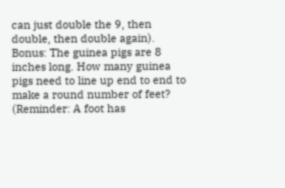can just double the 9, then double, then double again).  Bonus: The guinea pigs are 8 inches long. How many guinea pigs need to line up end to end to make a round number of feet? (Reminder: A foot has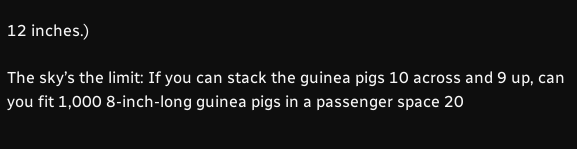12 inches.)

The sky’s the limit: If you can stack the guinea pigs 10 across and 9 up, can you fit 1,000 8-inch-long guinea pigs in a passenger space 20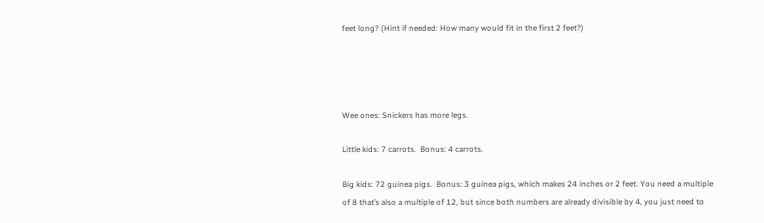feet long? (Hint if needed: How many would fit in the first 2 feet?)




Wee ones: Snickers has more legs.

Little kids: 7 carrots.  Bonus: 4 carrots.

Big kids: 72 guinea pigs.  Bonus: 3 guinea pigs, which makes 24 inches or 2 feet. You need a multiple of 8 that’s also a multiple of 12, but since both numbers are already divisible by 4, you just need to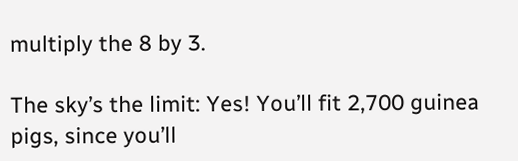multiply the 8 by 3.

The sky’s the limit: Yes! You’ll fit 2,700 guinea pigs, since you’ll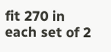fit 270 in each set of 2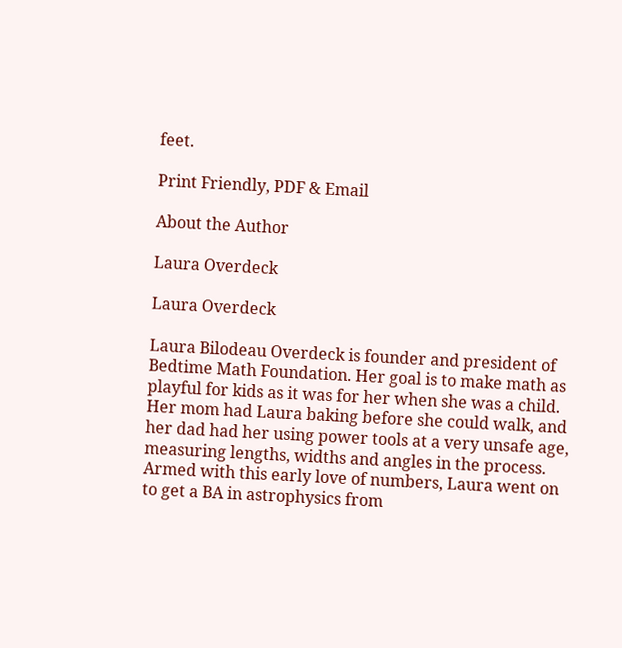feet.

Print Friendly, PDF & Email

About the Author

Laura Overdeck

Laura Overdeck

Laura Bilodeau Overdeck is founder and president of Bedtime Math Foundation. Her goal is to make math as playful for kids as it was for her when she was a child. Her mom had Laura baking before she could walk, and her dad had her using power tools at a very unsafe age, measuring lengths, widths and angles in the process. Armed with this early love of numbers, Laura went on to get a BA in astrophysics from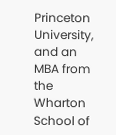Princeton University, and an MBA from the Wharton School of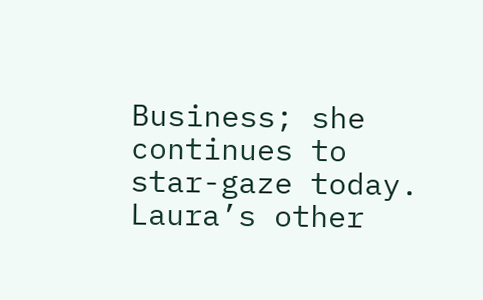Business; she continues to star-gaze today. Laura’s other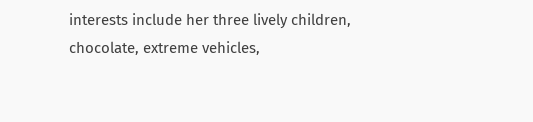interests include her three lively children, chocolate, extreme vehicles,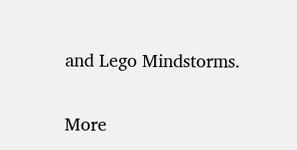and Lego Mindstorms.

More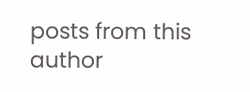posts from this author